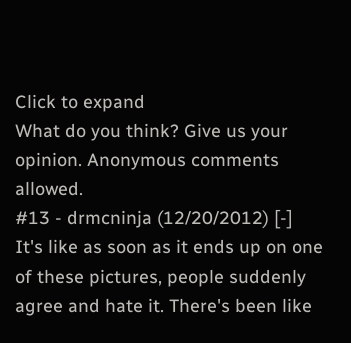Click to expand
What do you think? Give us your opinion. Anonymous comments allowed.
#13 - drmcninja (12/20/2012) [-]
It's like as soon as it ends up on one of these pictures, people suddenly agree and hate it. There's been like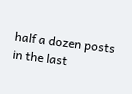half a dozen posts in the last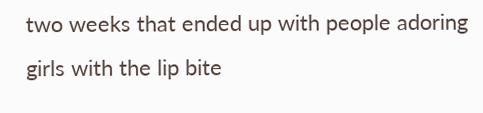two weeks that ended up with people adoring girls with the lip bite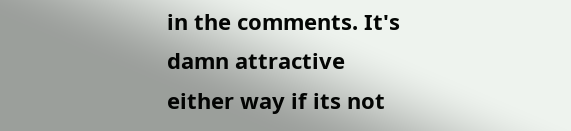in the comments. It's damn attractive either way if its not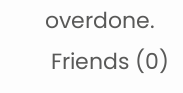overdone.
 Friends (0)